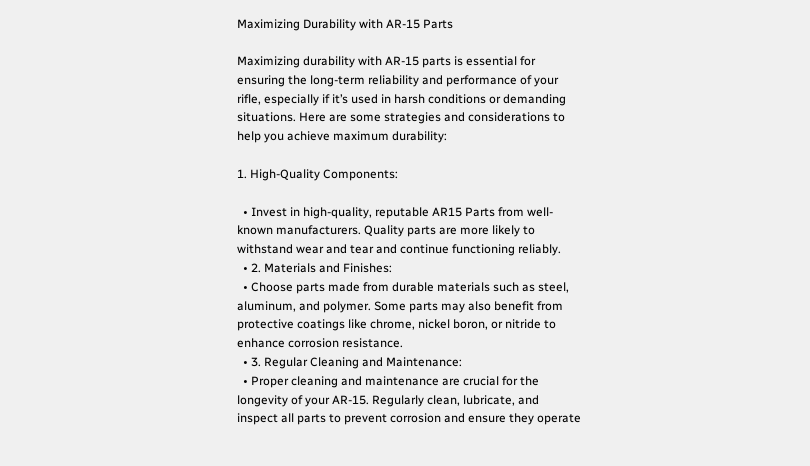Maximizing Durability with AR-15 Parts

Maximizing durability with AR-15 parts is essential for ensuring the long-term reliability and performance of your rifle, especially if it’s used in harsh conditions or demanding situations. Here are some strategies and considerations to help you achieve maximum durability:

1. High-Quality Components:

  • Invest in high-quality, reputable AR15 Parts from well-known manufacturers. Quality parts are more likely to withstand wear and tear and continue functioning reliably.
  • 2. Materials and Finishes:
  • Choose parts made from durable materials such as steel, aluminum, and polymer. Some parts may also benefit from protective coatings like chrome, nickel boron, or nitride to enhance corrosion resistance.
  • 3. Regular Cleaning and Maintenance:
  • Proper cleaning and maintenance are crucial for the longevity of your AR-15. Regularly clean, lubricate, and inspect all parts to prevent corrosion and ensure they operate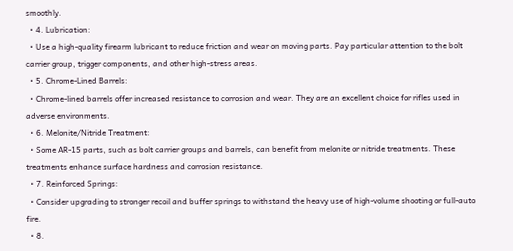smoothly.
  • 4. Lubrication:
  • Use a high-quality firearm lubricant to reduce friction and wear on moving parts. Pay particular attention to the bolt carrier group, trigger components, and other high-stress areas.
  • 5. Chrome-Lined Barrels:
  • Chrome-lined barrels offer increased resistance to corrosion and wear. They are an excellent choice for rifles used in adverse environments.
  • 6. Melonite/Nitride Treatment:
  • Some AR-15 parts, such as bolt carrier groups and barrels, can benefit from melonite or nitride treatments. These treatments enhance surface hardness and corrosion resistance.
  • 7. Reinforced Springs:
  • Consider upgrading to stronger recoil and buffer springs to withstand the heavy use of high-volume shooting or full-auto fire.
  • 8.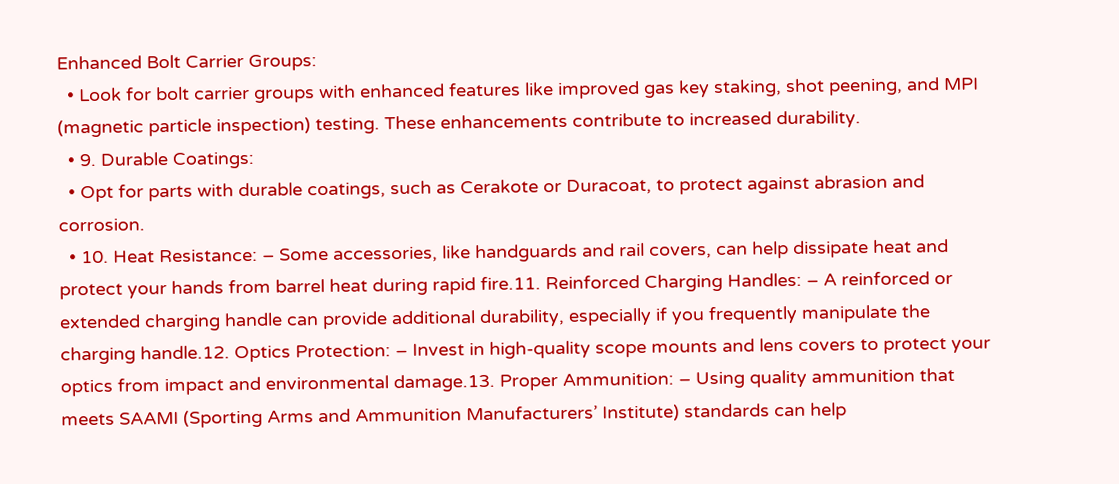Enhanced Bolt Carrier Groups:
  • Look for bolt carrier groups with enhanced features like improved gas key staking, shot peening, and MPI (magnetic particle inspection) testing. These enhancements contribute to increased durability.
  • 9. Durable Coatings:
  • Opt for parts with durable coatings, such as Cerakote or Duracoat, to protect against abrasion and corrosion.
  • 10. Heat Resistance: – Some accessories, like handguards and rail covers, can help dissipate heat and protect your hands from barrel heat during rapid fire.11. Reinforced Charging Handles: – A reinforced or extended charging handle can provide additional durability, especially if you frequently manipulate the charging handle.12. Optics Protection: – Invest in high-quality scope mounts and lens covers to protect your optics from impact and environmental damage.13. Proper Ammunition: – Using quality ammunition that meets SAAMI (Sporting Arms and Ammunition Manufacturers’ Institute) standards can help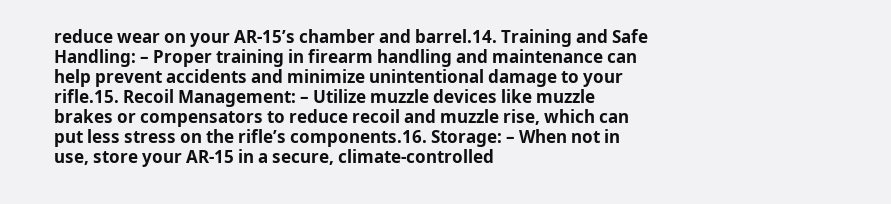reduce wear on your AR-15’s chamber and barrel.14. Training and Safe Handling: – Proper training in firearm handling and maintenance can help prevent accidents and minimize unintentional damage to your rifle.15. Recoil Management: – Utilize muzzle devices like muzzle brakes or compensators to reduce recoil and muzzle rise, which can put less stress on the rifle’s components.16. Storage: – When not in use, store your AR-15 in a secure, climate-controlled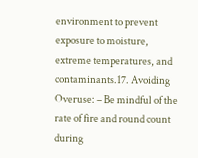environment to prevent exposure to moisture, extreme temperatures, and contaminants.17. Avoiding Overuse: – Be mindful of the rate of fire and round count during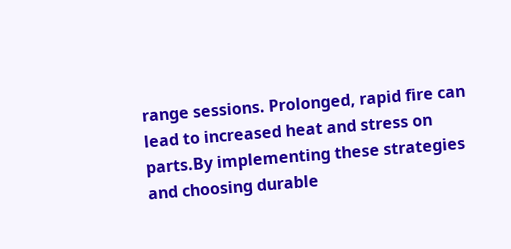range sessions. Prolonged, rapid fire can lead to increased heat and stress on parts.By implementing these strategies and choosing durable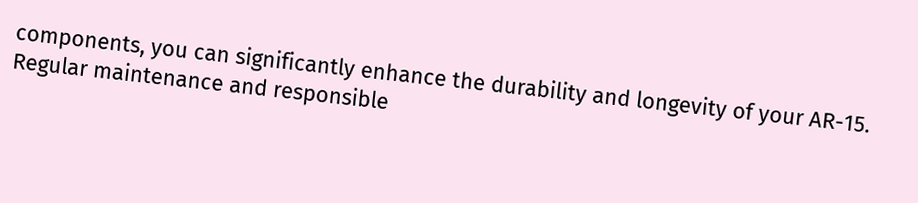components, you can significantly enhance the durability and longevity of your AR-15. Regular maintenance and responsible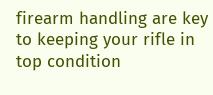firearm handling are key to keeping your rifle in top condition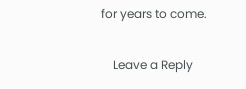for years to come.

    Leave a Reply